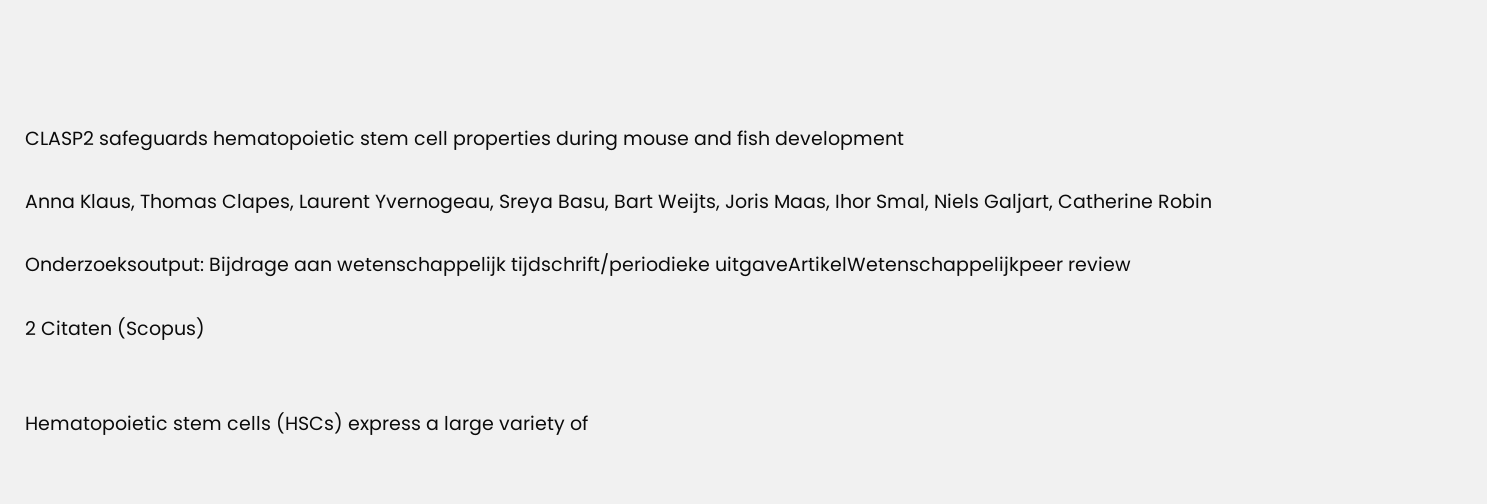CLASP2 safeguards hematopoietic stem cell properties during mouse and fish development

Anna Klaus, Thomas Clapes, Laurent Yvernogeau, Sreya Basu, Bart Weijts, Joris Maas, Ihor Smal, Niels Galjart, Catherine Robin

Onderzoeksoutput: Bijdrage aan wetenschappelijk tijdschrift/periodieke uitgaveArtikelWetenschappelijkpeer review

2 Citaten (Scopus)


Hematopoietic stem cells (HSCs) express a large variety of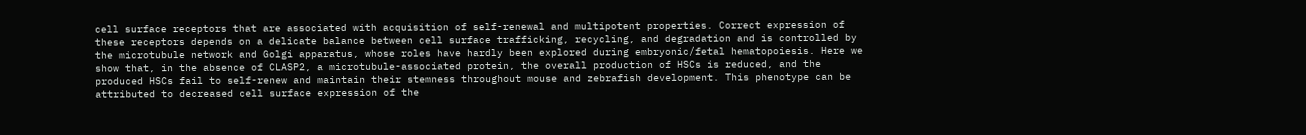cell surface receptors that are associated with acquisition of self-renewal and multipotent properties. Correct expression of these receptors depends on a delicate balance between cell surface trafficking, recycling, and degradation and is controlled by the microtubule network and Golgi apparatus, whose roles have hardly been explored during embryonic/fetal hematopoiesis. Here we show that, in the absence of CLASP2, a microtubule-associated protein, the overall production of HSCs is reduced, and the produced HSCs fail to self-renew and maintain their stemness throughout mouse and zebrafish development. This phenotype can be attributed to decreased cell surface expression of the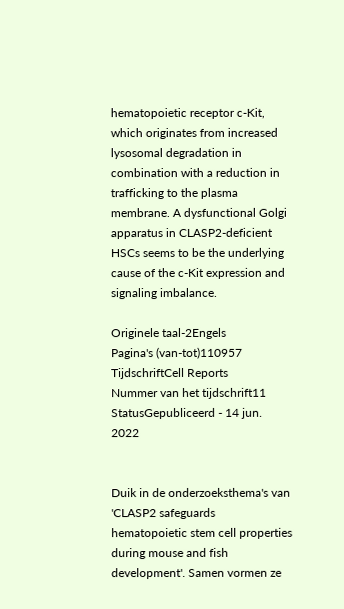hematopoietic receptor c-Kit, which originates from increased lysosomal degradation in combination with a reduction in trafficking to the plasma membrane. A dysfunctional Golgi apparatus in CLASP2-deficient HSCs seems to be the underlying cause of the c-Kit expression and signaling imbalance.

Originele taal-2Engels
Pagina's (van-tot)110957
TijdschriftCell Reports
Nummer van het tijdschrift11
StatusGepubliceerd - 14 jun. 2022


Duik in de onderzoeksthema's van 'CLASP2 safeguards hematopoietic stem cell properties during mouse and fish development'. Samen vormen ze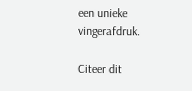een unieke vingerafdruk.

Citeer dit